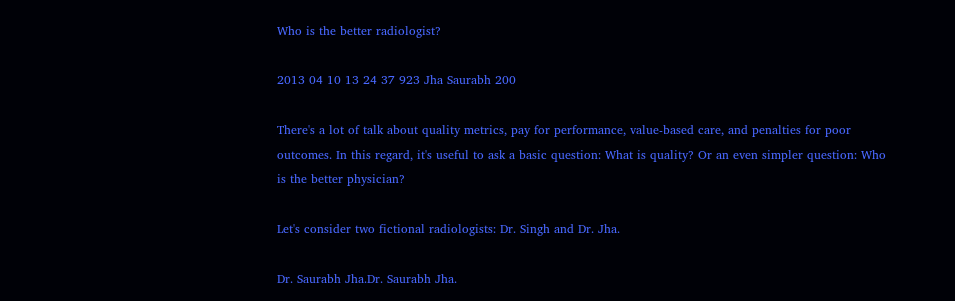Who is the better radiologist?

2013 04 10 13 24 37 923 Jha Saurabh 200

There's a lot of talk about quality metrics, pay for performance, value-based care, and penalties for poor outcomes. In this regard, it's useful to ask a basic question: What is quality? Or an even simpler question: Who is the better physician?

Let's consider two fictional radiologists: Dr. Singh and Dr. Jha.

Dr. Saurabh Jha.Dr. Saurabh Jha.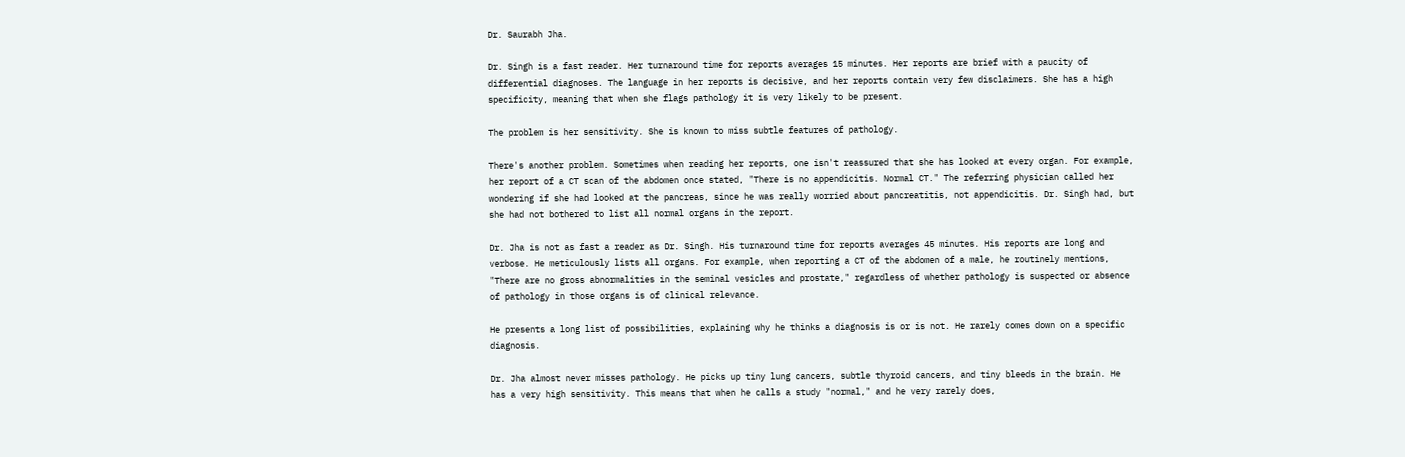Dr. Saurabh Jha.

Dr. Singh is a fast reader. Her turnaround time for reports averages 15 minutes. Her reports are brief with a paucity of differential diagnoses. The language in her reports is decisive, and her reports contain very few disclaimers. She has a high specificity, meaning that when she flags pathology it is very likely to be present.

The problem is her sensitivity. She is known to miss subtle features of pathology.

There's another problem. Sometimes when reading her reports, one isn't reassured that she has looked at every organ. For example, her report of a CT scan of the abdomen once stated, "There is no appendicitis. Normal CT." The referring physician called her wondering if she had looked at the pancreas, since he was really worried about pancreatitis, not appendicitis. Dr. Singh had, but she had not bothered to list all normal organs in the report.

Dr. Jha is not as fast a reader as Dr. Singh. His turnaround time for reports averages 45 minutes. His reports are long and verbose. He meticulously lists all organs. For example, when reporting a CT of the abdomen of a male, he routinely mentions, "There are no gross abnormalities in the seminal vesicles and prostate," regardless of whether pathology is suspected or absence of pathology in those organs is of clinical relevance.

He presents a long list of possibilities, explaining why he thinks a diagnosis is or is not. He rarely comes down on a specific diagnosis.

Dr. Jha almost never misses pathology. He picks up tiny lung cancers, subtle thyroid cancers, and tiny bleeds in the brain. He has a very high sensitivity. This means that when he calls a study "normal," and he very rarely does,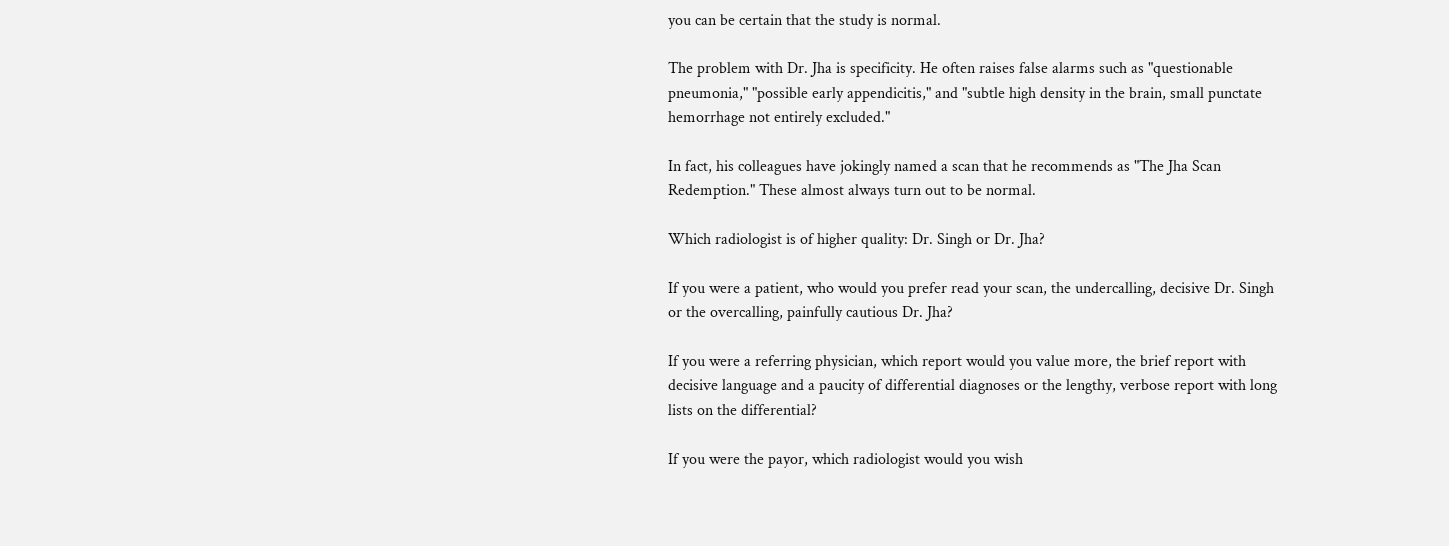you can be certain that the study is normal.

The problem with Dr. Jha is specificity. He often raises false alarms such as "questionable pneumonia," "possible early appendicitis," and "subtle high density in the brain, small punctate hemorrhage not entirely excluded."

In fact, his colleagues have jokingly named a scan that he recommends as "The Jha Scan Redemption." These almost always turn out to be normal.

Which radiologist is of higher quality: Dr. Singh or Dr. Jha?

If you were a patient, who would you prefer read your scan, the undercalling, decisive Dr. Singh or the overcalling, painfully cautious Dr. Jha?

If you were a referring physician, which report would you value more, the brief report with decisive language and a paucity of differential diagnoses or the lengthy, verbose report with long lists on the differential?

If you were the payor, which radiologist would you wish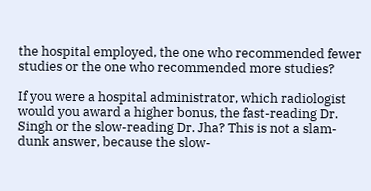the hospital employed, the one who recommended fewer studies or the one who recommended more studies?

If you were a hospital administrator, which radiologist would you award a higher bonus, the fast-reading Dr. Singh or the slow-reading Dr. Jha? This is not a slam-dunk answer, because the slow-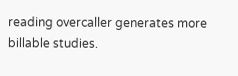reading overcaller generates more billable studies.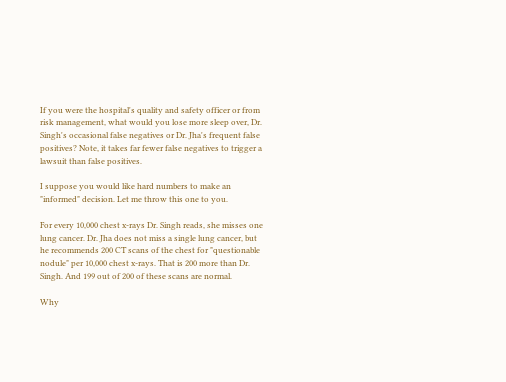If you were the hospital's quality and safety officer or from risk management, what would you lose more sleep over, Dr. Singh's occasional false negatives or Dr. Jha's frequent false positives? Note, it takes far fewer false negatives to trigger a lawsuit than false positives.

I suppose you would like hard numbers to make an "informed" decision. Let me throw this one to you.

For every 10,000 chest x-rays Dr. Singh reads, she misses one lung cancer. Dr. Jha does not miss a single lung cancer, but he recommends 200 CT scans of the chest for "questionable nodule" per 10,000 chest x-rays. That is 200 more than Dr. Singh. And 199 out of 200 of these scans are normal.

Why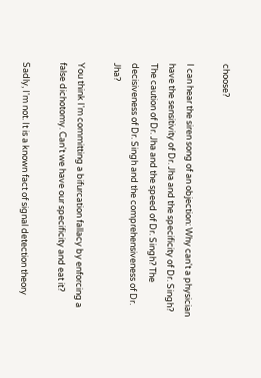choose?

I can hear the siren song of an objection: Why can't a physician have the sensitivity of Dr. Jha and the specificity of Dr. Singh? The caution of Dr. Jha and the speed of Dr. Singh? The decisiveness of Dr. Singh and the comprehensiveness of Dr. Jha?

You think I'm committing a bifurcation fallacy by enforcing a false dichotomy. Can't we have our specificity and eat it?

Sadly, I'm not. It is a known fact of signal detection theory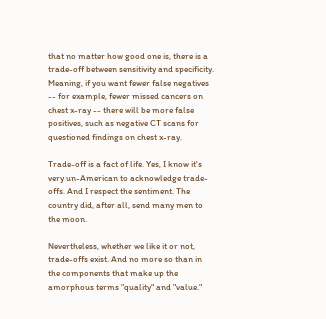that no matter how good one is, there is a trade-off between sensitivity and specificity. Meaning, if you want fewer false negatives -- for example, fewer missed cancers on chest x-ray -- there will be more false positives, such as negative CT scans for questioned findings on chest x-ray.

Trade-off is a fact of life. Yes, I know it's very un-American to acknowledge trade-offs. And I respect the sentiment. The country did, after all, send many men to the moon.

Nevertheless, whether we like it or not, trade-offs exist. And no more so than in the components that make up the amorphous terms "quality" and "value."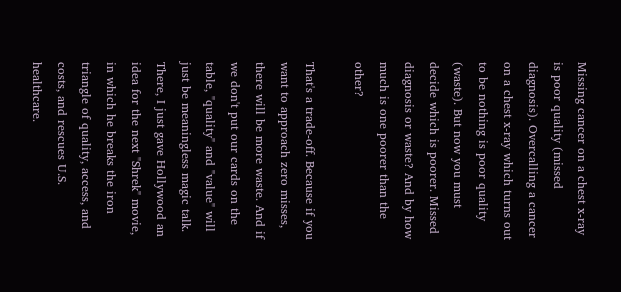Missing cancer on a chest x-ray is poor quality (missed diagnosis). Overcalling a cancer on a chest x-ray which turns out to be nothing is poor quality (waste). But now you must decide which is poorer. Missed diagnosis or waste? And by how much is one poorer than the other?

That's a trade-off. Because if you want to approach zero misses, there will be more waste. And if we don't put our cards on the table, "quality" and "value" will just be meaningless magic talk. There, I just gave Hollywood an idea for the next "Shrek" movie, in which he breaks the iron triangle of quality, access, and costs, and rescues U.S. healthcare.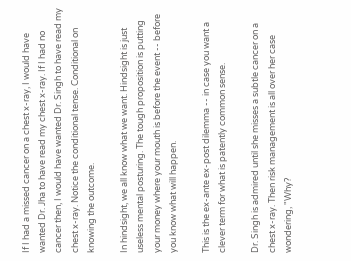If I had a missed cancer on a chest x-ray, I would have wanted Dr. Jha to have read my chest x-ray. If I had no cancer then, I would have wanted Dr. Singh to have read my chest x-ray. Notice the conditional tense. Conditional on knowing the outcome.

In hindsight, we all know what we want. Hindsight is just useless mental posturing. The tough proposition is putting your money where your mouth is before the event -- before you know what will happen.

This is the ex-ante ex-post dilemma -- in case you want a clever term for what is patently common sense.

Dr. Singh is admired until she misses a subtle cancer on a chest x-ray. Then risk management is all over her case wondering, "Why?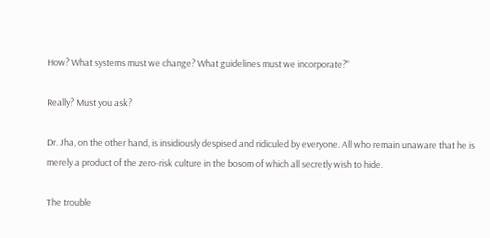How? What systems must we change? What guidelines must we incorporate?"

Really? Must you ask?

Dr. Jha, on the other hand, is insidiously despised and ridiculed by everyone. All who remain unaware that he is merely a product of the zero-risk culture in the bosom of which all secretly wish to hide.

The trouble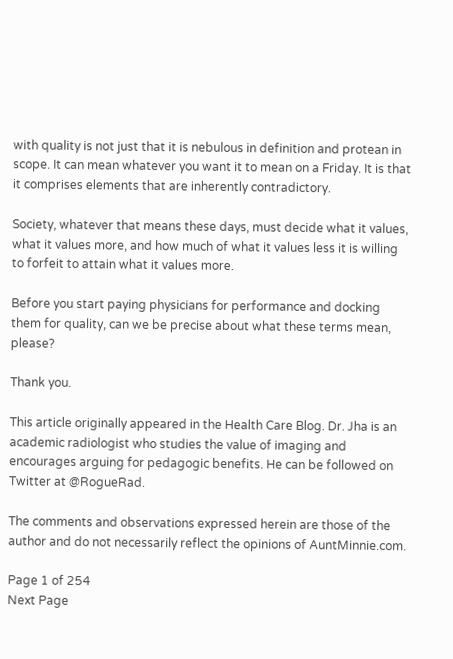with quality is not just that it is nebulous in definition and protean in scope. It can mean whatever you want it to mean on a Friday. It is that it comprises elements that are inherently contradictory.

Society, whatever that means these days, must decide what it values, what it values more, and how much of what it values less it is willing to forfeit to attain what it values more.

Before you start paying physicians for performance and docking them for quality, can we be precise about what these terms mean, please?

Thank you.

This article originally appeared in the Health Care Blog. Dr. Jha is an academic radiologist who studies the value of imaging and encourages arguing for pedagogic benefits. He can be followed on Twitter at @RogueRad.

The comments and observations expressed herein are those of the author and do not necessarily reflect the opinions of AuntMinnie.com.

Page 1 of 254
Next Page